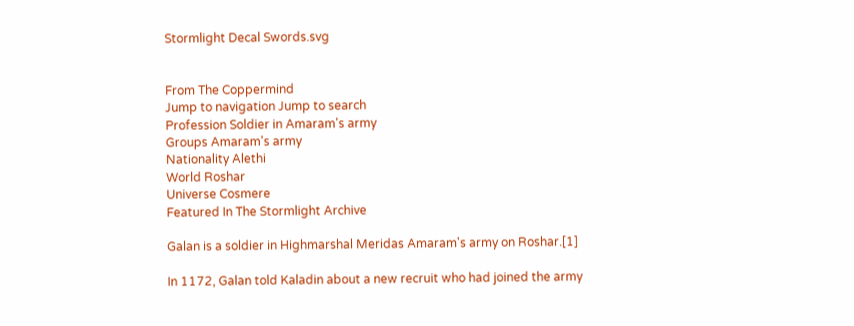Stormlight Decal Swords.svg


From The Coppermind
Jump to navigation Jump to search
Profession Soldier in Amaram's army
Groups Amaram's army
Nationality Alethi
World Roshar
Universe Cosmere
Featured In The Stormlight Archive

Galan is a soldier in Highmarshal Meridas Amaram's army on Roshar.[1]

In 1172, Galan told Kaladin about a new recruit who had joined the army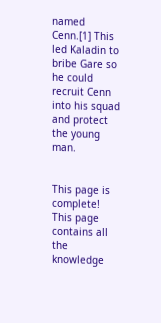named Cenn.[1] This led Kaladin to bribe Gare so he could recruit Cenn into his squad and protect the young man.


This page is complete!
This page contains all the knowledge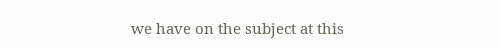we have on the subject at this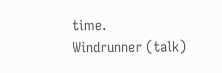time.
Windrunner (talk)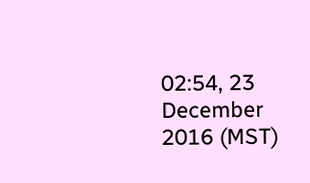02:54, 23 December 2016 (MST)